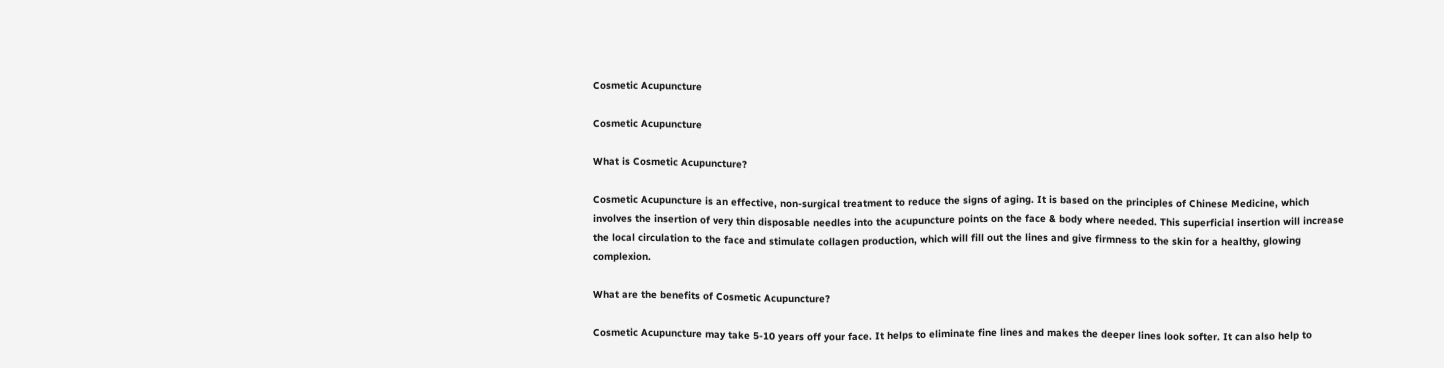Cosmetic Acupuncture

Cosmetic Acupuncture

What is Cosmetic Acupuncture?

Cosmetic Acupuncture is an effective, non-surgical treatment to reduce the signs of aging. It is based on the principles of Chinese Medicine, which involves the insertion of very thin disposable needles into the acupuncture points on the face & body where needed. This superficial insertion will increase the local circulation to the face and stimulate collagen production, which will fill out the lines and give firmness to the skin for a healthy, glowing complexion.

What are the benefits of Cosmetic Acupuncture?

Cosmetic Acupuncture may take 5-10 years off your face. It helps to eliminate fine lines and makes the deeper lines look softer. It can also help to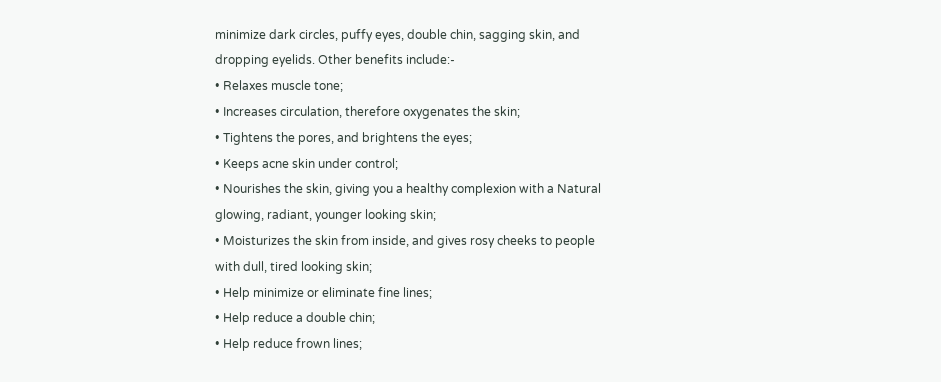minimize dark circles, puffy eyes, double chin, sagging skin, and dropping eyelids. Other benefits include:-
• Relaxes muscle tone;
• Increases circulation, therefore oxygenates the skin;
• Tightens the pores, and brightens the eyes;
• Keeps acne skin under control;
• Nourishes the skin, giving you a healthy complexion with a Natural glowing, radiant, younger looking skin;
• Moisturizes the skin from inside, and gives rosy cheeks to people with dull, tired looking skin;
• Help minimize or eliminate fine lines;
• Help reduce a double chin;
• Help reduce frown lines;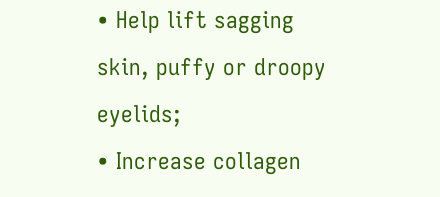• Help lift sagging skin, puffy or droopy eyelids;
• Increase collagen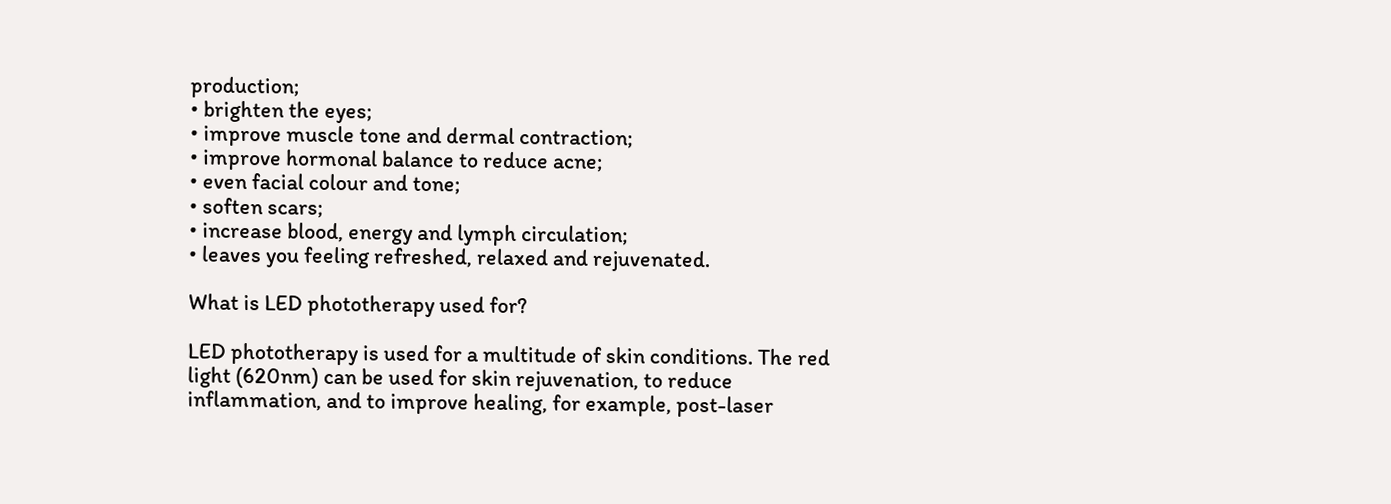production;
• brighten the eyes;
• improve muscle tone and dermal contraction;
• improve hormonal balance to reduce acne;
• even facial colour and tone;
• soften scars;
• increase blood, energy and lymph circulation;
• leaves you feeling refreshed, relaxed and rejuvenated.

What is LED phototherapy used for?

LED phototherapy is used for a multitude of skin conditions. The red light (620nm) can be used for skin rejuvenation, to reduce inflammation, and to improve healing, for example, post-laser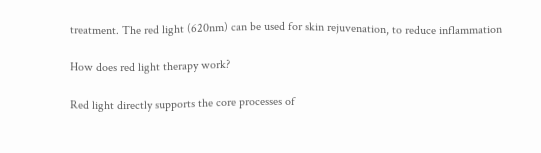treatment. The red light (620nm) can be used for skin rejuvenation, to reduce inflammation

How does red light therapy work?

Red light directly supports the core processes of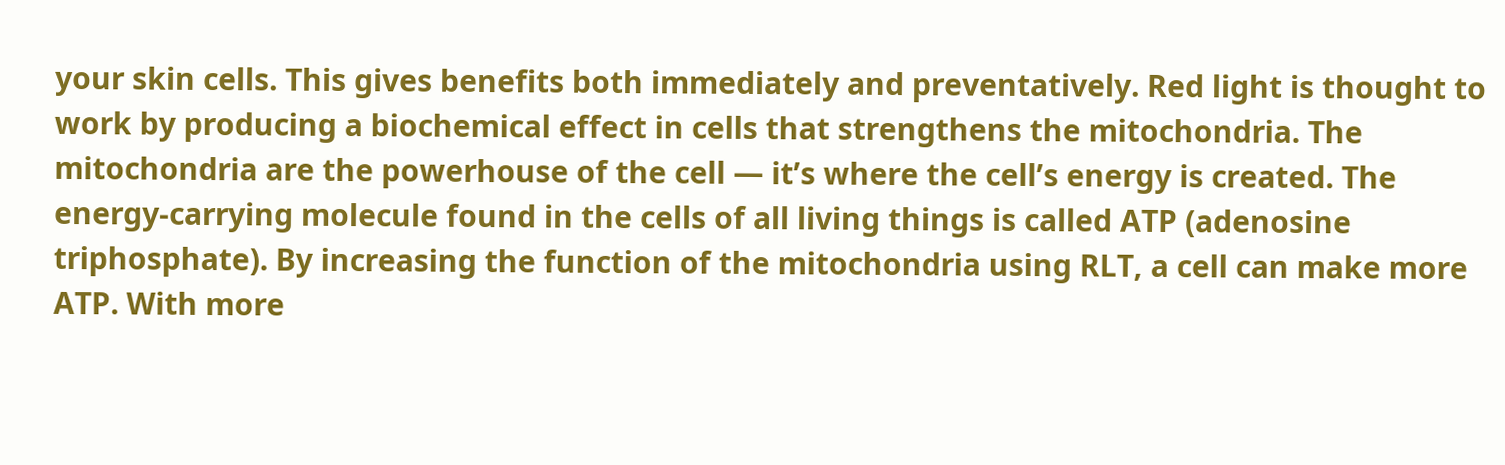your skin cells. This gives benefits both immediately and preventatively. Red light is thought to work by producing a biochemical effect in cells that strengthens the mitochondria. The mitochondria are the powerhouse of the cell — it’s where the cell’s energy is created. The energy-carrying molecule found in the cells of all living things is called ATP (adenosine triphosphate). By increasing the function of the mitochondria using RLT, a cell can make more ATP. With more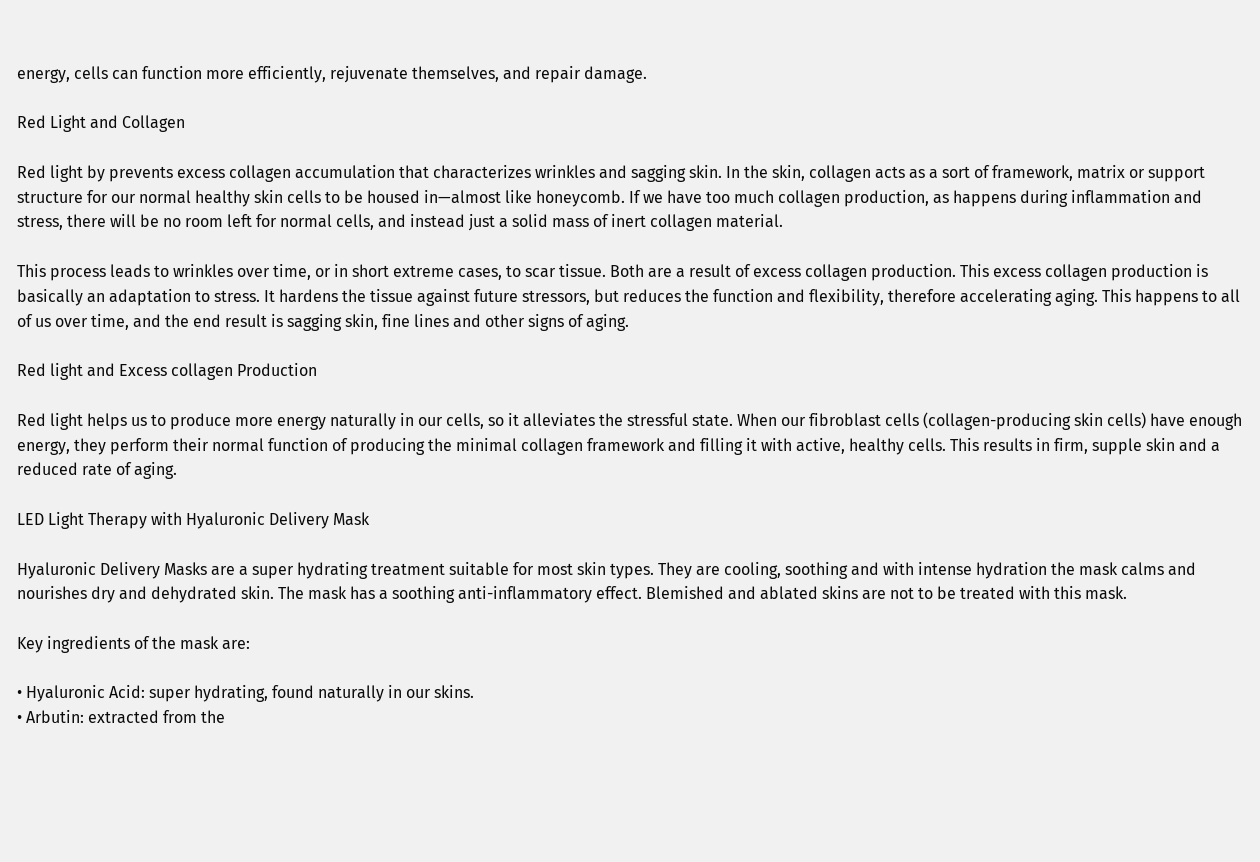energy, cells can function more efficiently, rejuvenate themselves, and repair damage.

Red Light and Collagen

Red light by prevents excess collagen accumulation that characterizes wrinkles and sagging skin. In the skin, collagen acts as a sort of framework, matrix or support structure for our normal healthy skin cells to be housed in—almost like honeycomb. If we have too much collagen production, as happens during inflammation and stress, there will be no room left for normal cells, and instead just a solid mass of inert collagen material.

This process leads to wrinkles over time, or in short extreme cases, to scar tissue. Both are a result of excess collagen production. This excess collagen production is basically an adaptation to stress. It hardens the tissue against future stressors, but reduces the function and flexibility, therefore accelerating aging. This happens to all of us over time, and the end result is sagging skin, fine lines and other signs of aging.

Red light and Excess collagen Production

Red light helps us to produce more energy naturally in our cells, so it alleviates the stressful state. When our fibroblast cells (collagen-producing skin cells) have enough energy, they perform their normal function of producing the minimal collagen framework and filling it with active, healthy cells. This results in firm, supple skin and a reduced rate of aging.

LED Light Therapy with Hyaluronic Delivery Mask

Hyaluronic Delivery Masks are a super hydrating treatment suitable for most skin types. They are cooling, soothing and with intense hydration the mask calms and nourishes dry and dehydrated skin. The mask has a soothing anti-inflammatory effect. Blemished and ablated skins are not to be treated with this mask.

Key ingredients of the mask are:

• Hyaluronic Acid: super hydrating, found naturally in our skins.
• Arbutin: extracted from the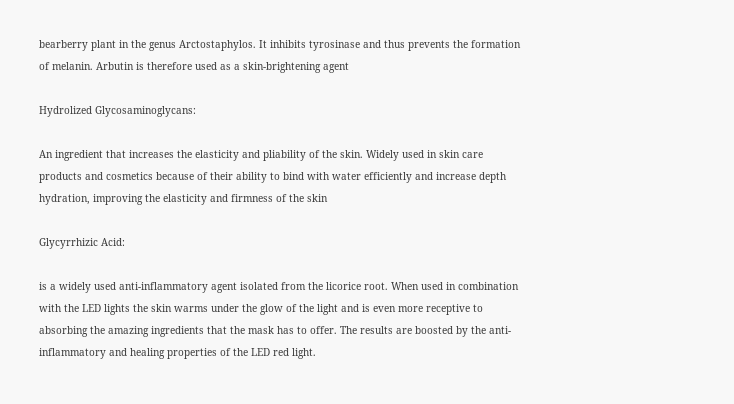bearberry plant in the genus Arctostaphylos. It inhibits tyrosinase and thus prevents the formation of melanin. Arbutin is therefore used as a skin-brightening agent

Hydrolized Glycosaminoglycans:

An ingredient that increases the elasticity and pliability of the skin. Widely used in skin care products and cosmetics because of their ability to bind with water efficiently and increase depth hydration, improving the elasticity and firmness of the skin

Glycyrrhizic Acid:

is a widely used anti-inflammatory agent isolated from the licorice root. When used in combination with the LED lights the skin warms under the glow of the light and is even more receptive to absorbing the amazing ingredients that the mask has to offer. The results are boosted by the anti-inflammatory and healing properties of the LED red light.